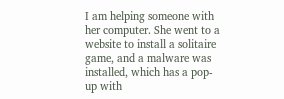I am helping someone with her computer. She went to a website to install a solitaire game, and a malware was installed, which has a pop-up with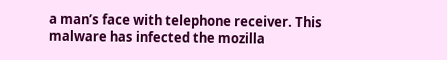a man’s face with telephone receiver. This malware has infected the mozilla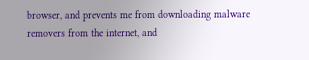browser, and prevents me from downloading malware removers from the internet, and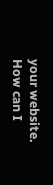your website. How can I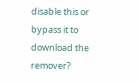disable this or bypass it to download the remover?